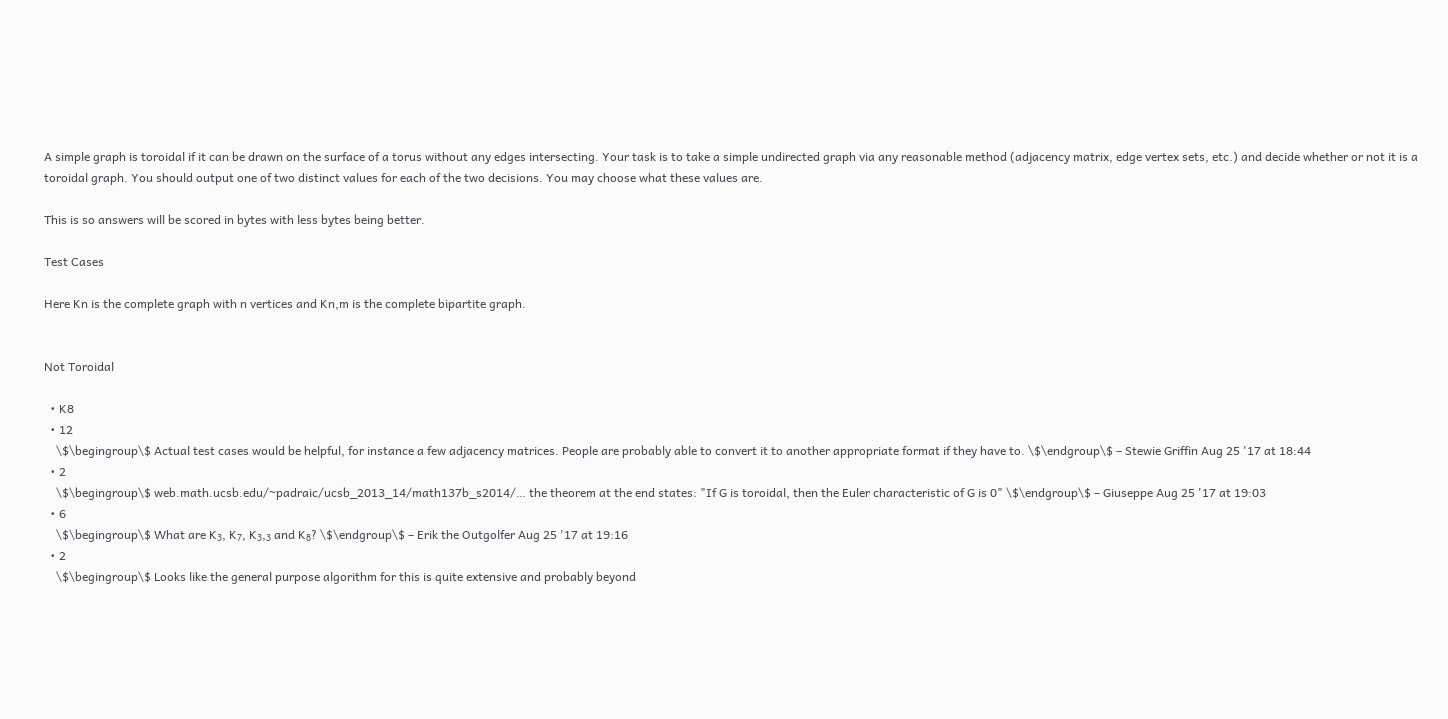A simple graph is toroidal if it can be drawn on the surface of a torus without any edges intersecting. Your task is to take a simple undirected graph via any reasonable method (adjacency matrix, edge vertex sets, etc.) and decide whether or not it is a toroidal graph. You should output one of two distinct values for each of the two decisions. You may choose what these values are.

This is so answers will be scored in bytes with less bytes being better.

Test Cases

Here Kn is the complete graph with n vertices and Kn,m is the complete bipartite graph.


Not Toroidal

  • K8
  • 12
    \$\begingroup\$ Actual test cases would be helpful, for instance a few adjacency matrices. People are probably able to convert it to another appropriate format if they have to. \$\endgroup\$ – Stewie Griffin Aug 25 '17 at 18:44
  • 2
    \$\begingroup\$ web.math.ucsb.edu/~padraic/ucsb_2013_14/math137b_s2014/… the theorem at the end states: "If G is toroidal, then the Euler characteristic of G is 0" \$\endgroup\$ – Giuseppe Aug 25 '17 at 19:03
  • 6
    \$\begingroup\$ What are K₃, K₇, K₃,₃ and K₈? \$\endgroup\$ – Erik the Outgolfer Aug 25 '17 at 19:16
  • 2
    \$\begingroup\$ Looks like the general purpose algorithm for this is quite extensive and probably beyond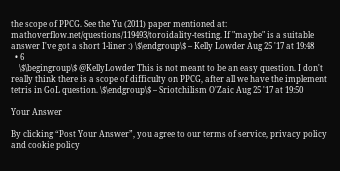the scope of PPCG. See the Yu (2011) paper mentioned at: mathoverflow.net/questions/119493/toroidality-testing. If "maybe" is a suitable answer I've got a short 1-liner :) \$\endgroup\$ – Kelly Lowder Aug 25 '17 at 19:48
  • 6
    \$\begingroup\$ @KellyLowder This is not meant to be an easy question. I don't really think there is a scope of difficulty on PPCG, after all we have the implement tetris in GoL question. \$\endgroup\$ – Sriotchilism O'Zaic Aug 25 '17 at 19:50

Your Answer

By clicking “Post Your Answer”, you agree to our terms of service, privacy policy and cookie policy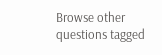Browse other questions tagged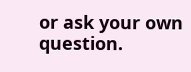or ask your own question.